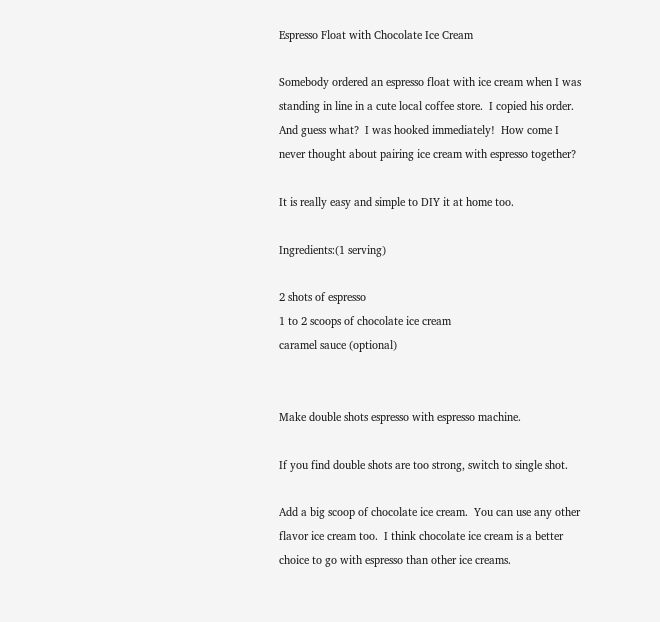Espresso Float with Chocolate Ice Cream

Somebody ordered an espresso float with ice cream when I was standing in line in a cute local coffee store.  I copied his order.  And guess what?  I was hooked immediately!  How come I never thought about pairing ice cream with espresso together?

It is really easy and simple to DIY it at home too.

Ingredients:(1 serving)

2 shots of espresso
1 to 2 scoops of chocolate ice cream
caramel sauce (optional)


Make double shots espresso with espresso machine.

If you find double shots are too strong, switch to single shot.

Add a big scoop of chocolate ice cream.  You can use any other flavor ice cream too.  I think chocolate ice cream is a better choice to go with espresso than other ice creams.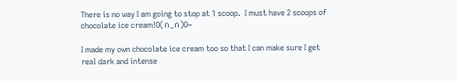There is no way I am going to stop at 1 scoop.  I must have 2 scoops of chocolate ice cream!O(∩_∩)O~

I made my own chocolate ice cream too so that I can make sure I get real dark and intense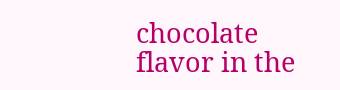chocolate flavor in the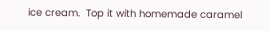ice cream.  Top it with homemade caramel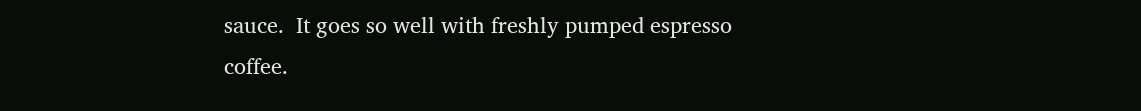sauce.  It goes so well with freshly pumped espresso coffee.